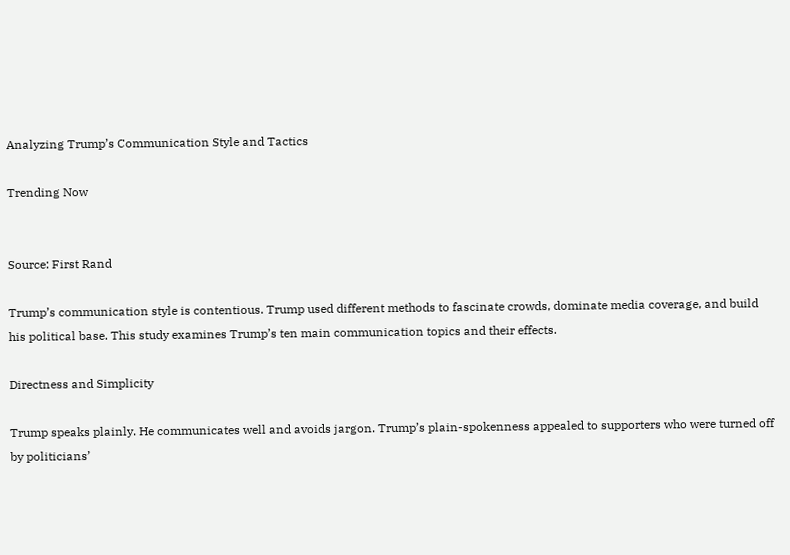Analyzing Trump’s Communication Style and Tactics

Trending Now


Source: First Rand

Trump’s communication style is contentious. Trump used different methods to fascinate crowds, dominate media coverage, and build his political base. This study examines Trump’s ten main communication topics and their effects.

Directness and Simplicity

Trump speaks plainly. He communicates well and avoids jargon. Trump’s plain-spokenness appealed to supporters who were turned off by politicians’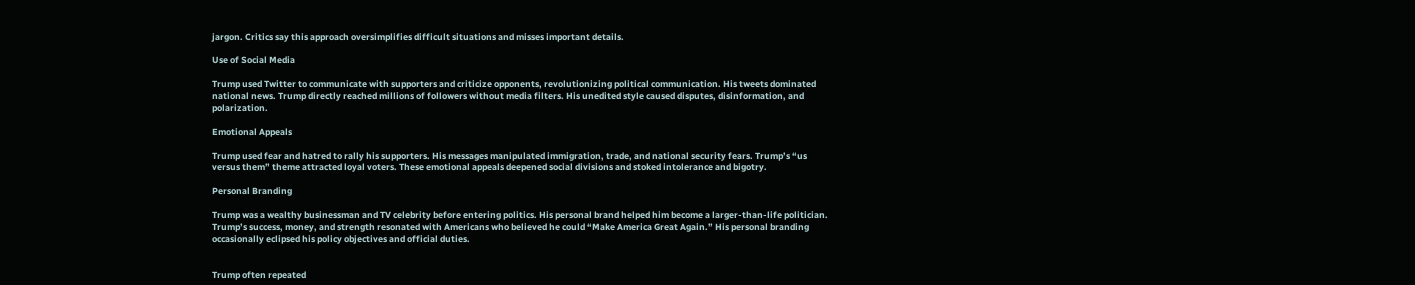jargon. Critics say this approach oversimplifies difficult situations and misses important details.

Use of Social Media

Trump used Twitter to communicate with supporters and criticize opponents, revolutionizing political communication. His tweets dominated national news. Trump directly reached millions of followers without media filters. His unedited style caused disputes, disinformation, and polarization.

Emotional Appeals

Trump used fear and hatred to rally his supporters. His messages manipulated immigration, trade, and national security fears. Trump’s “us versus them” theme attracted loyal voters. These emotional appeals deepened social divisions and stoked intolerance and bigotry.

Personal Branding

Trump was a wealthy businessman and TV celebrity before entering politics. His personal brand helped him become a larger-than-life politician. Trump’s success, money, and strength resonated with Americans who believed he could “Make America Great Again.” His personal branding occasionally eclipsed his policy objectives and official duties.


Trump often repeated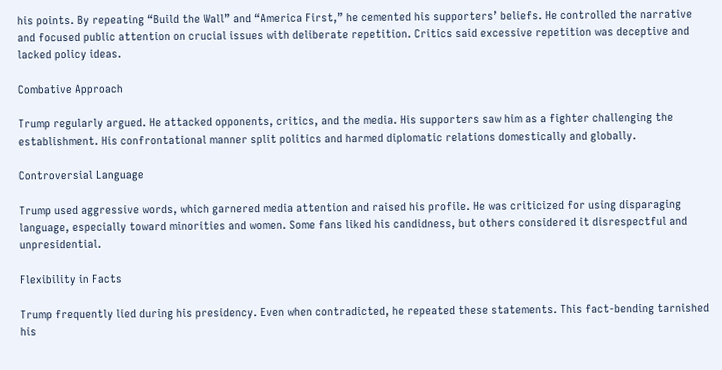his points. By repeating “Build the Wall” and “America First,” he cemented his supporters’ beliefs. He controlled the narrative and focused public attention on crucial issues with deliberate repetition. Critics said excessive repetition was deceptive and lacked policy ideas.

Combative Approach

Trump regularly argued. He attacked opponents, critics, and the media. His supporters saw him as a fighter challenging the establishment. His confrontational manner split politics and harmed diplomatic relations domestically and globally.

Controversial Language

Trump used aggressive words, which garnered media attention and raised his profile. He was criticized for using disparaging language, especially toward minorities and women. Some fans liked his candidness, but others considered it disrespectful and unpresidential.

Flexibility in Facts

Trump frequently lied during his presidency. Even when contradicted, he repeated these statements. This fact-bending tarnished his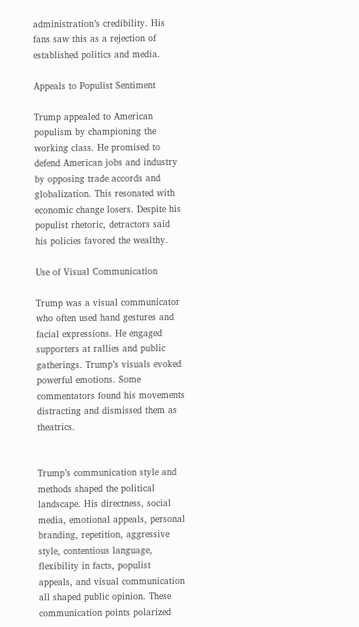administration’s credibility. His fans saw this as a rejection of established politics and media.

Appeals to Populist Sentiment

Trump appealed to American populism by championing the working class. He promised to defend American jobs and industry by opposing trade accords and globalization. This resonated with economic change losers. Despite his populist rhetoric, detractors said his policies favored the wealthy.

Use of Visual Communication

Trump was a visual communicator who often used hand gestures and facial expressions. He engaged supporters at rallies and public gatherings. Trump’s visuals evoked powerful emotions. Some commentators found his movements distracting and dismissed them as theatrics.


Trump’s communication style and methods shaped the political landscape. His directness, social media, emotional appeals, personal branding, repetition, aggressive style, contentious language, flexibility in facts, populist appeals, and visual communication all shaped public opinion. These communication points polarized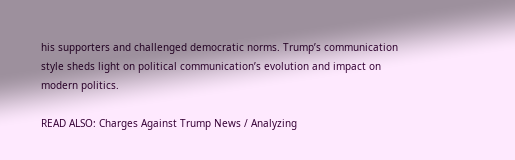his supporters and challenged democratic norms. Trump’s communication style sheds light on political communication’s evolution and impact on modern politics.

READ ALSO: Charges Against Trump News / Analyzing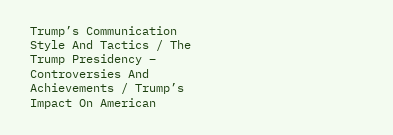Trump’s Communication Style And Tactics / The Trump Presidency – Controversies And Achievements / Trump’s Impact On American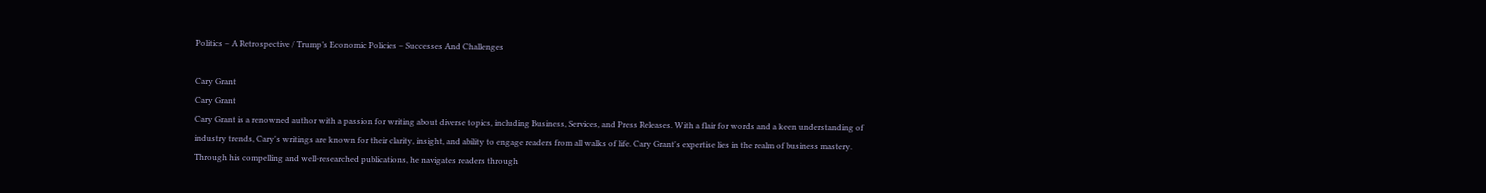Politics – A Retrospective / Trump’s Economic Policies – Successes And Challenges

Cary Grant
Cary Grant
Cary Grant is a renowned author with a passion for writing about diverse topics, including Business, Services, and Press Releases. With a flair for words and a keen understanding of industry trends, Cary's writings are known for their clarity, insight, and ability to engage readers from all walks of life. Cary Grant's expertise lies in the realm of business mastery. Through his compelling and well-researched publications, he navigates readers through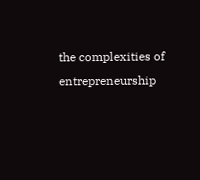the complexities of entrepreneurship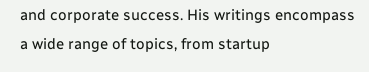and corporate success. His writings encompass a wide range of topics, from startup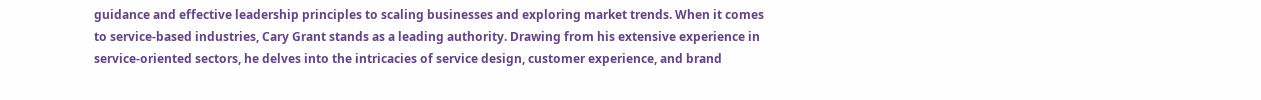guidance and effective leadership principles to scaling businesses and exploring market trends. When it comes to service-based industries, Cary Grant stands as a leading authority. Drawing from his extensive experience in service-oriented sectors, he delves into the intricacies of service design, customer experience, and brand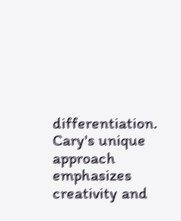differentiation. Cary's unique approach emphasizes creativity and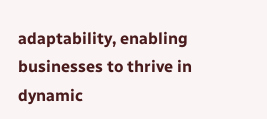adaptability, enabling businesses to thrive in dynamic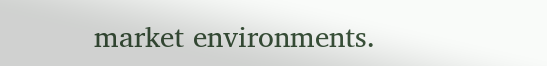market environments.